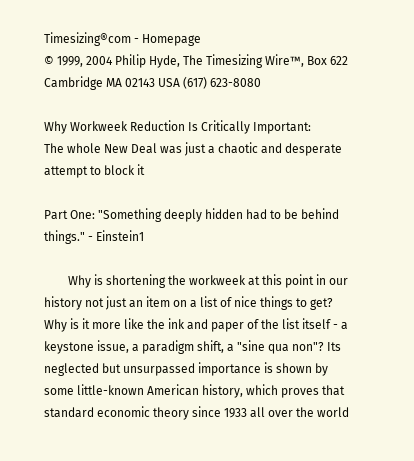Timesizing®com - Homepage
© 1999, 2004 Philip Hyde, The Timesizing Wire™, Box 622 Cambridge MA 02143 USA (617) 623-8080

Why Workweek Reduction Is Critically Important:
The whole New Deal was just a chaotic and desperate attempt to block it

Part One: "Something deeply hidden had to be behind things." - Einstein1

        Why is shortening the workweek at this point in our history not just an item on a list of nice things to get? Why is it more like the ink and paper of the list itself - a keystone issue, a paradigm shift, a "sine qua non"? Its neglected but unsurpassed importance is shown by some little-known American history, which proves that standard economic theory since 1933 all over the world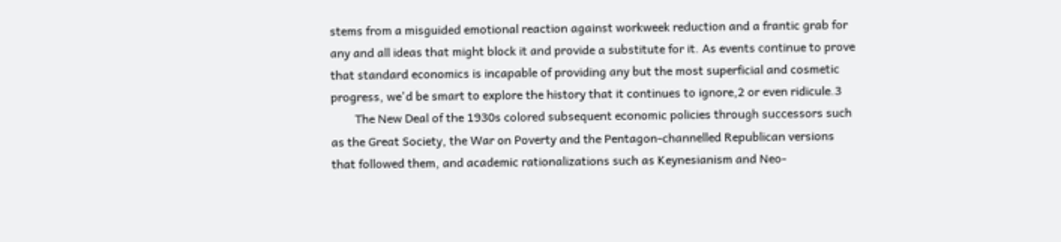stems from a misguided emotional reaction against workweek reduction and a frantic grab for any and all ideas that might block it and provide a substitute for it. As events continue to prove that standard economics is incapable of providing any but the most superficial and cosmetic progress, we'd be smart to explore the history that it continues to ignore,2 or even ridicule.3
        The New Deal of the 1930s colored subsequent economic policies through successors such as the Great Society, the War on Poverty and the Pentagon-channelled Republican versions that followed them, and academic rationalizations such as Keynesianism and Neo-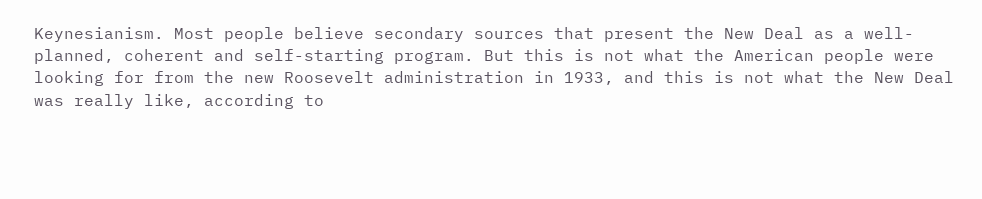Keynesianism. Most people believe secondary sources that present the New Deal as a well-planned, coherent and self-starting program. But this is not what the American people were looking for from the new Roosevelt administration in 1933, and this is not what the New Deal was really like, according to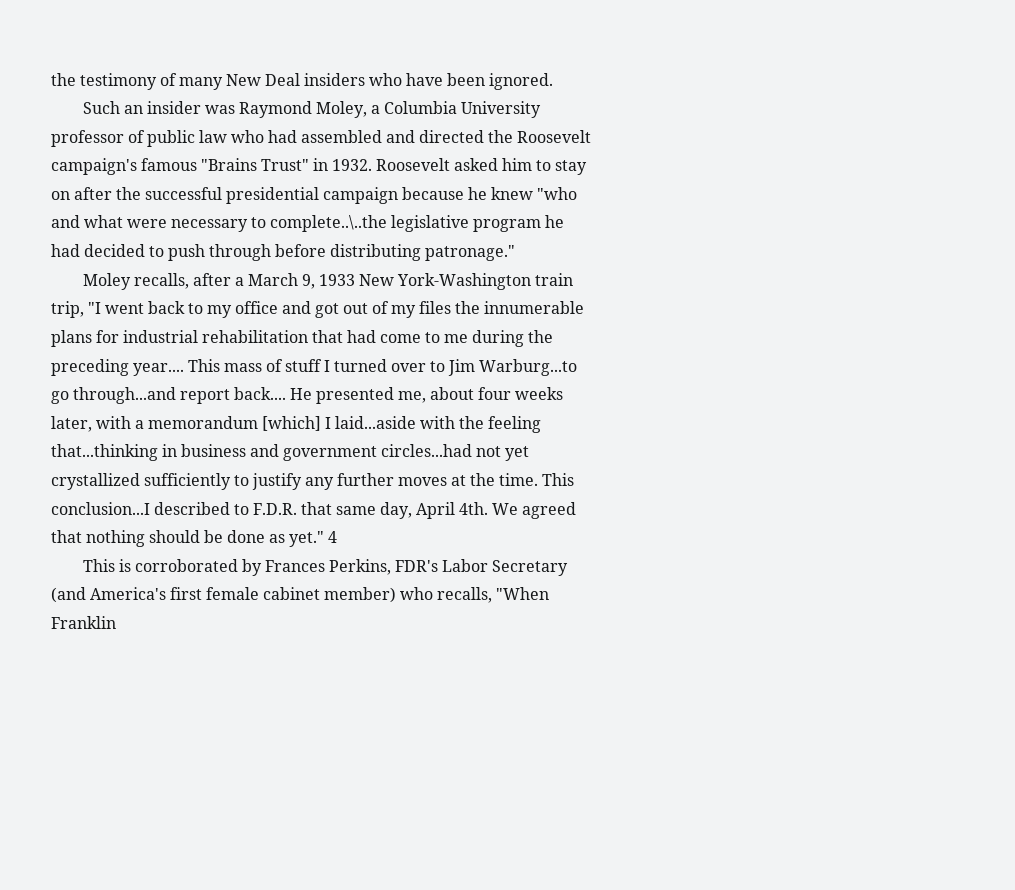the testimony of many New Deal insiders who have been ignored.
        Such an insider was Raymond Moley, a Columbia University professor of public law who had assembled and directed the Roosevelt campaign's famous "Brains Trust" in 1932. Roosevelt asked him to stay on after the successful presidential campaign because he knew "who and what were necessary to complete..\..the legislative program he had decided to push through before distributing patronage."
        Moley recalls, after a March 9, 1933 New York-Washington train trip, "I went back to my office and got out of my files the innumerable plans for industrial rehabilitation that had come to me during the preceding year.... This mass of stuff I turned over to Jim Warburg...to go through...and report back.... He presented me, about four weeks later, with a memorandum [which] I laid...aside with the feeling that...thinking in business and government circles...had not yet crystallized sufficiently to justify any further moves at the time. This conclusion...I described to F.D.R. that same day, April 4th. We agreed that nothing should be done as yet." 4
        This is corroborated by Frances Perkins, FDR's Labor Secretary (and America's first female cabinet member) who recalls, "When Franklin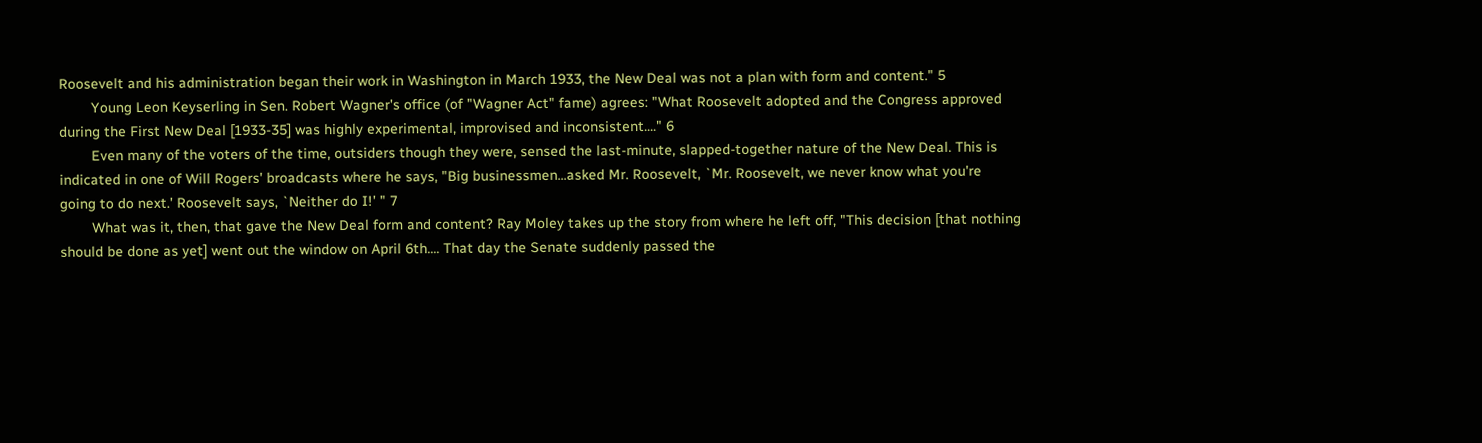Roosevelt and his administration began their work in Washington in March 1933, the New Deal was not a plan with form and content." 5
        Young Leon Keyserling in Sen. Robert Wagner's office (of "Wagner Act" fame) agrees: "What Roosevelt adopted and the Congress approved during the First New Deal [1933-35] was highly experimental, improvised and inconsistent...." 6
        Even many of the voters of the time, outsiders though they were, sensed the last-minute, slapped-together nature of the New Deal. This is indicated in one of Will Rogers' broadcasts where he says, "Big businessmen...asked Mr. Roosevelt, `Mr. Roosevelt, we never know what you're going to do next.' Roosevelt says, `Neither do I!' " 7
        What was it, then, that gave the New Deal form and content? Ray Moley takes up the story from where he left off, "This decision [that nothing should be done as yet] went out the window on April 6th.... That day the Senate suddenly passed the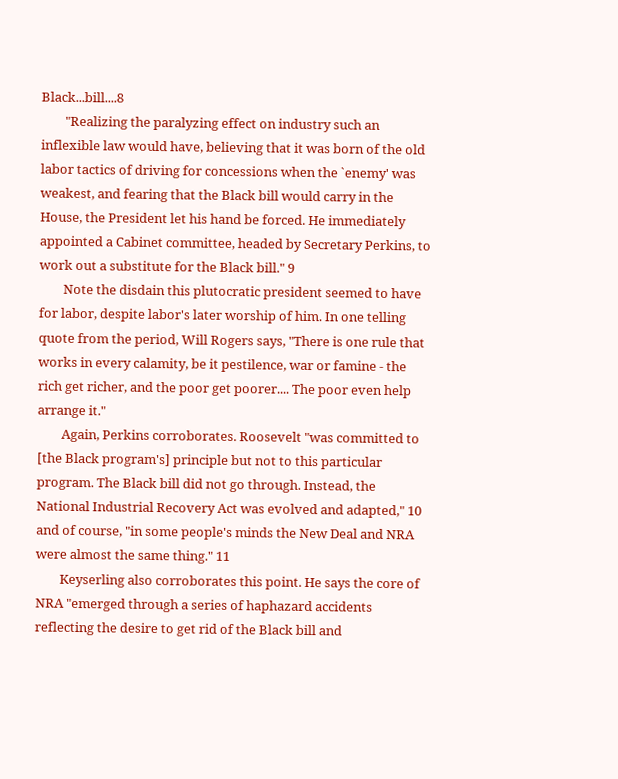Black...bill....8
        "Realizing the paralyzing effect on industry such an inflexible law would have, believing that it was born of the old labor tactics of driving for concessions when the `enemy' was weakest, and fearing that the Black bill would carry in the House, the President let his hand be forced. He immediately appointed a Cabinet committee, headed by Secretary Perkins, to work out a substitute for the Black bill." 9
        Note the disdain this plutocratic president seemed to have for labor, despite labor's later worship of him. In one telling quote from the period, Will Rogers says, "There is one rule that works in every calamity, be it pestilence, war or famine - the rich get richer, and the poor get poorer.... The poor even help arrange it."
        Again, Perkins corroborates. Roosevelt "was committed to [the Black program's] principle but not to this particular program. The Black bill did not go through. Instead, the National Industrial Recovery Act was evolved and adapted," 10 and of course, "in some people's minds the New Deal and NRA were almost the same thing." 11
        Keyserling also corroborates this point. He says the core of NRA "emerged through a series of haphazard accidents reflecting the desire to get rid of the Black bill and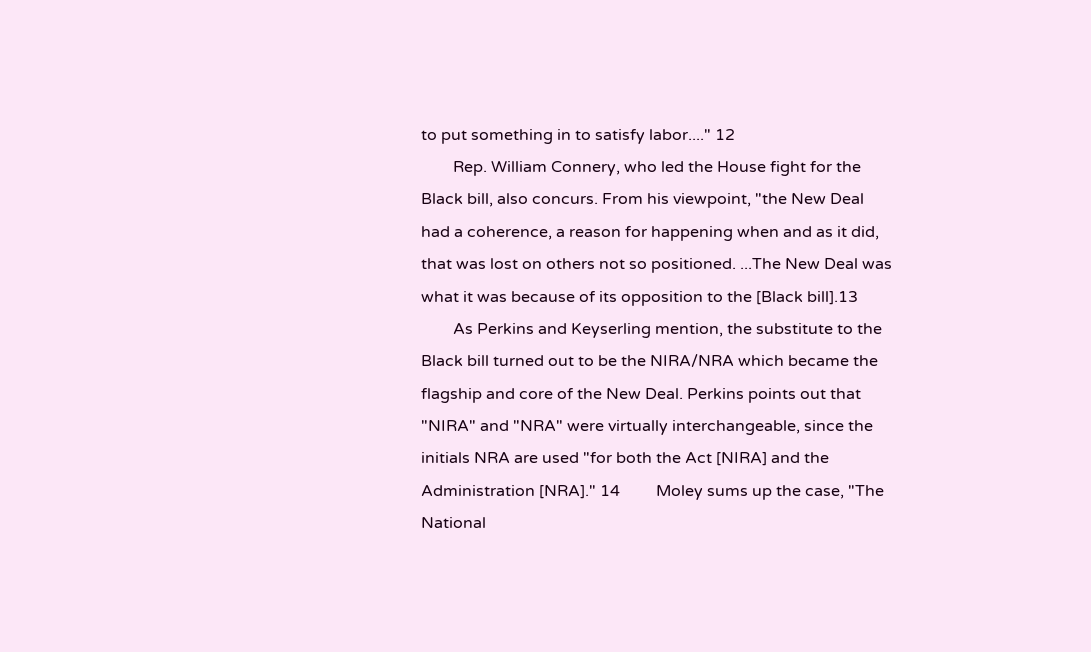to put something in to satisfy labor...." 12
        Rep. William Connery, who led the House fight for the Black bill, also concurs. From his viewpoint, "the New Deal had a coherence, a reason for happening when and as it did, that was lost on others not so positioned. ...The New Deal was what it was because of its opposition to the [Black bill].13
        As Perkins and Keyserling mention, the substitute to the Black bill turned out to be the NIRA/NRA which became the flagship and core of the New Deal. Perkins points out that "NIRA" and "NRA" were virtually interchangeable, since the initials NRA are used "for both the Act [NIRA] and the Administration [NRA]." 14         Moley sums up the case, "The National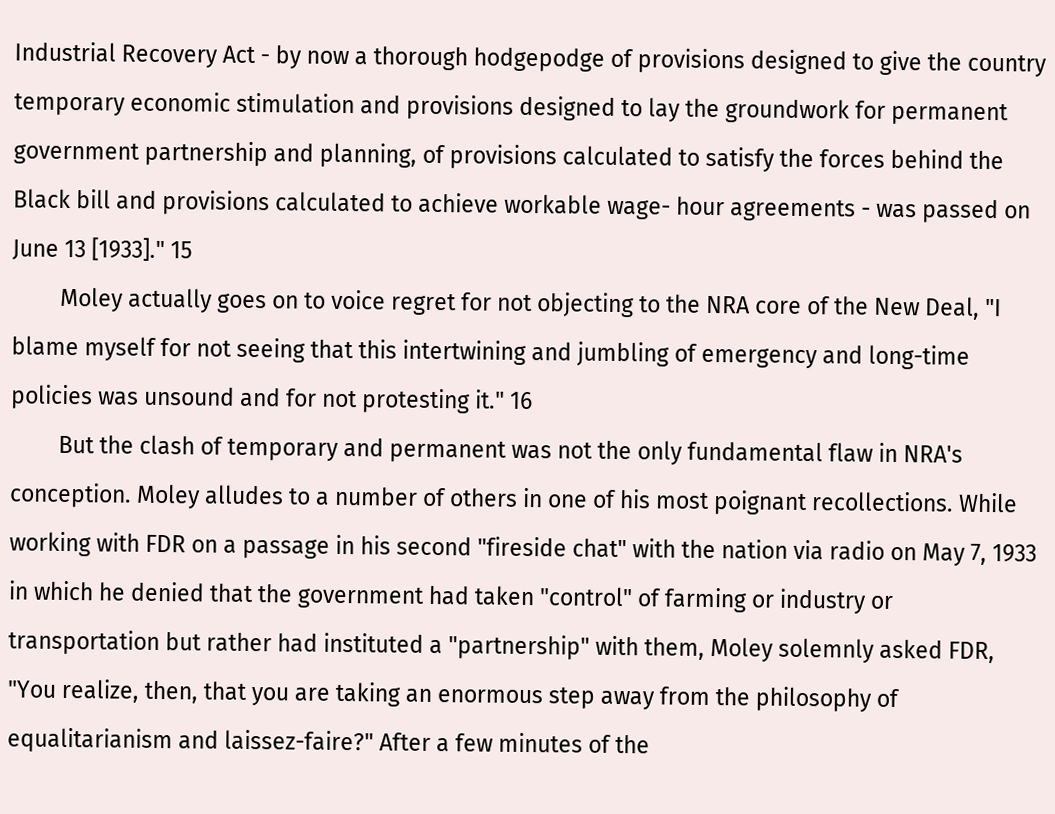Industrial Recovery Act - by now a thorough hodgepodge of provisions designed to give the country temporary economic stimulation and provisions designed to lay the groundwork for permanent government partnership and planning, of provisions calculated to satisfy the forces behind the Black bill and provisions calculated to achieve workable wage- hour agreements - was passed on June 13 [1933]." 15
        Moley actually goes on to voice regret for not objecting to the NRA core of the New Deal, "I blame myself for not seeing that this intertwining and jumbling of emergency and long-time policies was unsound and for not protesting it." 16
        But the clash of temporary and permanent was not the only fundamental flaw in NRA's conception. Moley alludes to a number of others in one of his most poignant recollections. While working with FDR on a passage in his second "fireside chat" with the nation via radio on May 7, 1933 in which he denied that the government had taken "control" of farming or industry or transportation but rather had instituted a "partnership" with them, Moley solemnly asked FDR, "You realize, then, that you are taking an enormous step away from the philosophy of equalitarianism and laissez-faire?" After a few minutes of the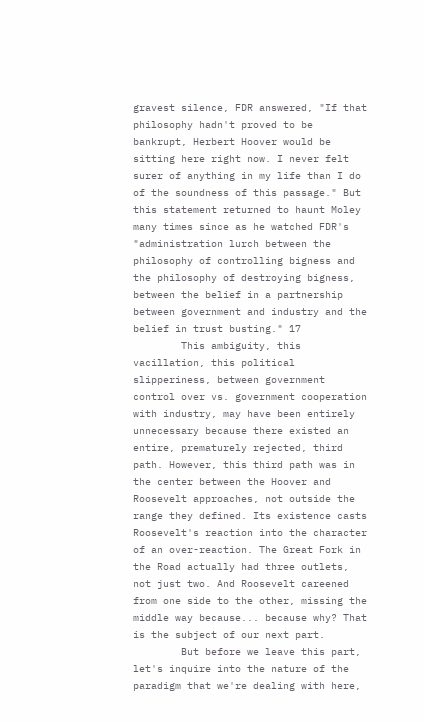gravest silence, FDR answered, "If that philosophy hadn't proved to be bankrupt, Herbert Hoover would be sitting here right now. I never felt surer of anything in my life than I do of the soundness of this passage." But this statement returned to haunt Moley many times since as he watched FDR's "administration lurch between the philosophy of controlling bigness and the philosophy of destroying bigness, between the belief in a partnership between government and industry and the belief in trust busting." 17
        This ambiguity, this vacillation, this political slipperiness, between government control over vs. government cooperation with industry, may have been entirely unnecessary because there existed an entire, prematurely rejected, third path. However, this third path was in the center between the Hoover and Roosevelt approaches, not outside the range they defined. Its existence casts Roosevelt's reaction into the character of an over-reaction. The Great Fork in the Road actually had three outlets, not just two. And Roosevelt careened from one side to the other, missing the middle way because... because why? That is the subject of our next part.
        But before we leave this part, let's inquire into the nature of the paradigm that we're dealing with here,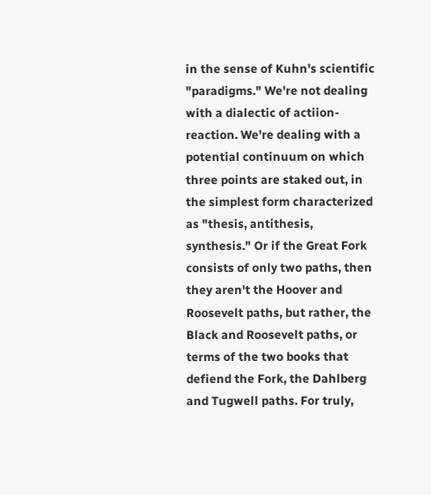in the sense of Kuhn's scientific "paradigms." We're not dealing with a dialectic of actiion-reaction. We're dealing with a potential continuum on which three points are staked out, in the simplest form characterized as "thesis, antithesis, synthesis." Or if the Great Fork consists of only two paths, then they aren't the Hoover and Roosevelt paths, but rather, the Black and Roosevelt paths, or terms of the two books that defiend the Fork, the Dahlberg and Tugwell paths. For truly,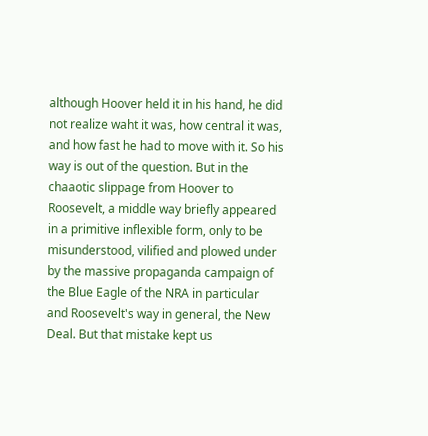although Hoover held it in his hand, he did not realize waht it was, how central it was, and how fast he had to move with it. So his way is out of the question. But in the chaaotic slippage from Hoover to Roosevelt, a middle way briefly appeared in a primitive inflexible form, only to be misunderstood, vilified and plowed under by the massive propaganda campaign of the Blue Eagle of the NRA in particular and Roosevelt's way in general, the New Deal. But that mistake kept us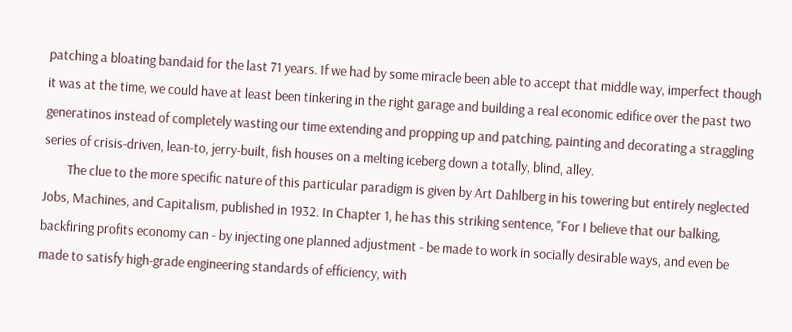patching a bloating bandaid for the last 71 years. If we had by some miracle been able to accept that middle way, imperfect though it was at the time, we could have at least been tinkering in the right garage and building a real economic edifice over the past two generatinos instead of completely wasting our time extending and propping up and patching, painting and decorating a straggling series of crisis-driven, lean-to, jerry-built, fish houses on a melting iceberg down a totally, blind, alley.
        The clue to the more specific nature of this particular paradigm is given by Art Dahlberg in his towering but entirely neglected Jobs, Machines, and Capitalism, published in 1932. In Chapter 1, he has this striking sentence, "For I believe that our balking, backfiring profits economy can - by injecting one planned adjustment - be made to work in socially desirable ways, and even be made to satisfy high-grade engineering standards of efficiency, with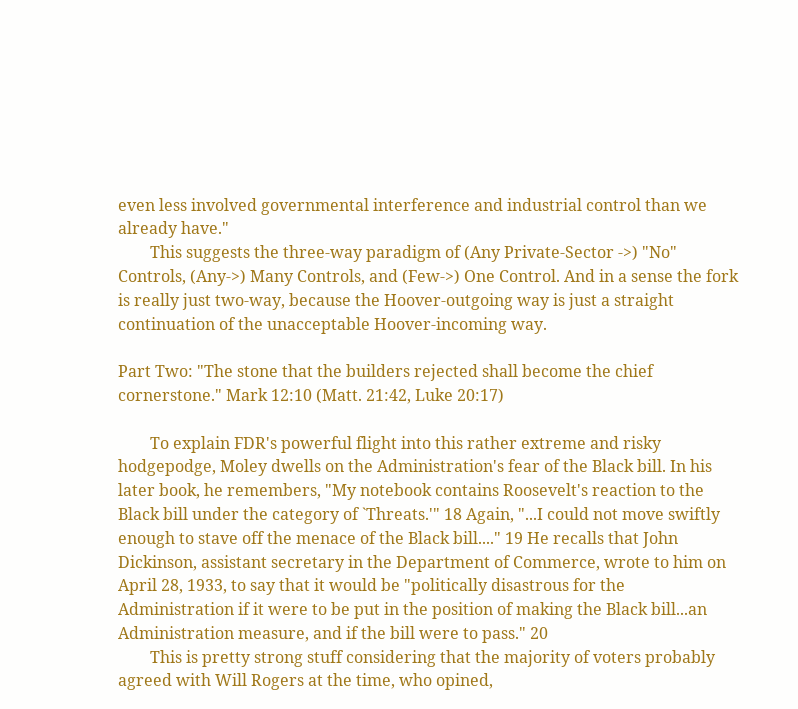even less involved governmental interference and industrial control than we already have."
        This suggests the three-way paradigm of (Any Private-Sector ->) "No" Controls, (Any->) Many Controls, and (Few->) One Control. And in a sense the fork is really just two-way, because the Hoover-outgoing way is just a straight continuation of the unacceptable Hoover-incoming way.

Part Two: "The stone that the builders rejected shall become the chief cornerstone." Mark 12:10 (Matt. 21:42, Luke 20:17)

        To explain FDR's powerful flight into this rather extreme and risky hodgepodge, Moley dwells on the Administration's fear of the Black bill. In his later book, he remembers, "My notebook contains Roosevelt's reaction to the Black bill under the category of `Threats.'" 18 Again, "...I could not move swiftly enough to stave off the menace of the Black bill...." 19 He recalls that John Dickinson, assistant secretary in the Department of Commerce, wrote to him on April 28, 1933, to say that it would be "politically disastrous for the Administration if it were to be put in the position of making the Black bill...an Administration measure, and if the bill were to pass." 20
        This is pretty strong stuff considering that the majority of voters probably agreed with Will Rogers at the time, who opined,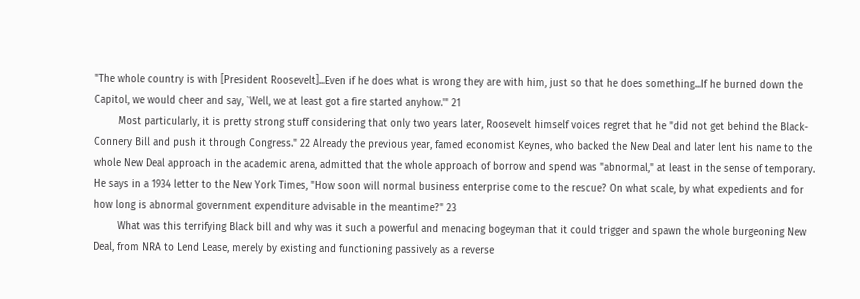"The whole country is with [President Roosevelt]...Even if he does what is wrong they are with him, just so that he does something...If he burned down the Capitol, we would cheer and say, `Well, we at least got a fire started anyhow.'" 21
        Most particularly, it is pretty strong stuff considering that only two years later, Roosevelt himself voices regret that he "did not get behind the Black-Connery Bill and push it through Congress." 22 Already the previous year, famed economist Keynes, who backed the New Deal and later lent his name to the whole New Deal approach in the academic arena, admitted that the whole approach of borrow and spend was "abnormal," at least in the sense of temporary. He says in a 1934 letter to the New York Times, "How soon will normal business enterprise come to the rescue? On what scale, by what expedients and for how long is abnormal government expenditure advisable in the meantime?" 23
        What was this terrifying Black bill and why was it such a powerful and menacing bogeyman that it could trigger and spawn the whole burgeoning New Deal, from NRA to Lend Lease, merely by existing and functioning passively as a reverse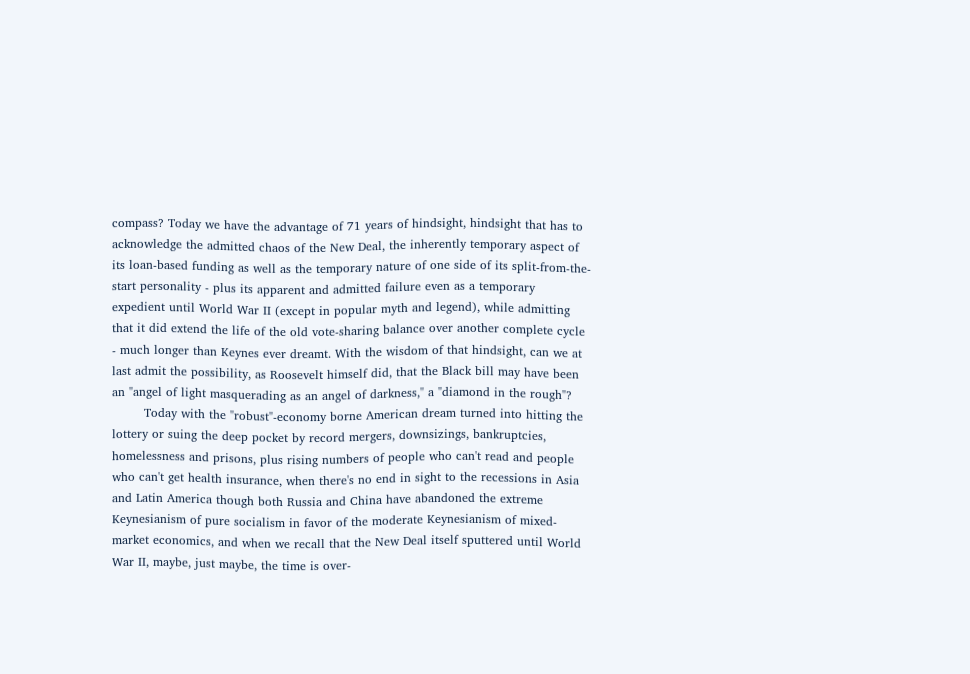compass? Today we have the advantage of 71 years of hindsight, hindsight that has to acknowledge the admitted chaos of the New Deal, the inherently temporary aspect of its loan-based funding as well as the temporary nature of one side of its split-from-the-start personality - plus its apparent and admitted failure even as a temporary expedient until World War II (except in popular myth and legend), while admitting that it did extend the life of the old vote-sharing balance over another complete cycle - much longer than Keynes ever dreamt. With the wisdom of that hindsight, can we at last admit the possibility, as Roosevelt himself did, that the Black bill may have been an "angel of light masquerading as an angel of darkness," a "diamond in the rough"?
        Today with the "robust"-economy borne American dream turned into hitting the lottery or suing the deep pocket by record mergers, downsizings, bankruptcies, homelessness and prisons, plus rising numbers of people who can't read and people who can't get health insurance, when there's no end in sight to the recessions in Asia and Latin America though both Russia and China have abandoned the extreme Keynesianism of pure socialism in favor of the moderate Keynesianism of mixed-market economics, and when we recall that the New Deal itself sputtered until World War II, maybe, just maybe, the time is over-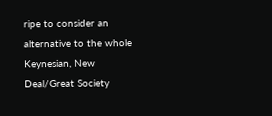ripe to consider an alternative to the whole Keynesian, New Deal/Great Society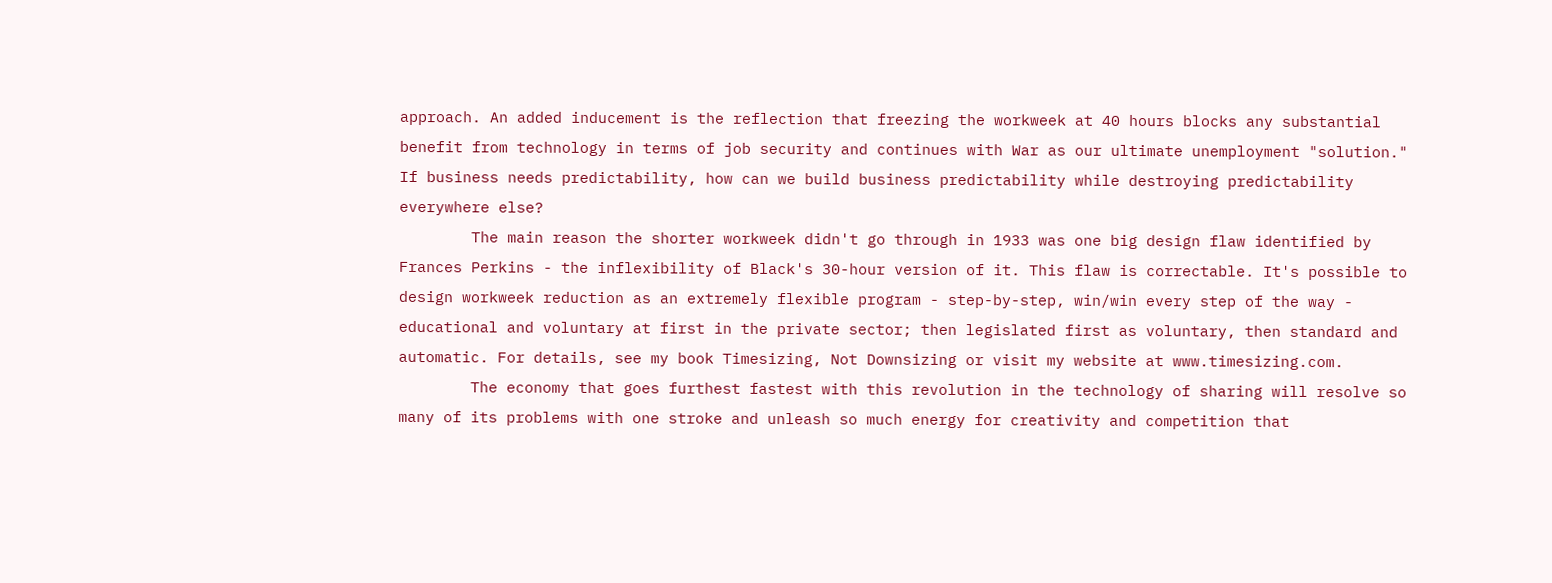approach. An added inducement is the reflection that freezing the workweek at 40 hours blocks any substantial benefit from technology in terms of job security and continues with War as our ultimate unemployment "solution." If business needs predictability, how can we build business predictability while destroying predictability everywhere else?
        The main reason the shorter workweek didn't go through in 1933 was one big design flaw identified by Frances Perkins - the inflexibility of Black's 30-hour version of it. This flaw is correctable. It's possible to design workweek reduction as an extremely flexible program - step-by-step, win/win every step of the way - educational and voluntary at first in the private sector; then legislated first as voluntary, then standard and automatic. For details, see my book Timesizing, Not Downsizing or visit my website at www.timesizing.com.
        The economy that goes furthest fastest with this revolution in the technology of sharing will resolve so many of its problems with one stroke and unleash so much energy for creativity and competition that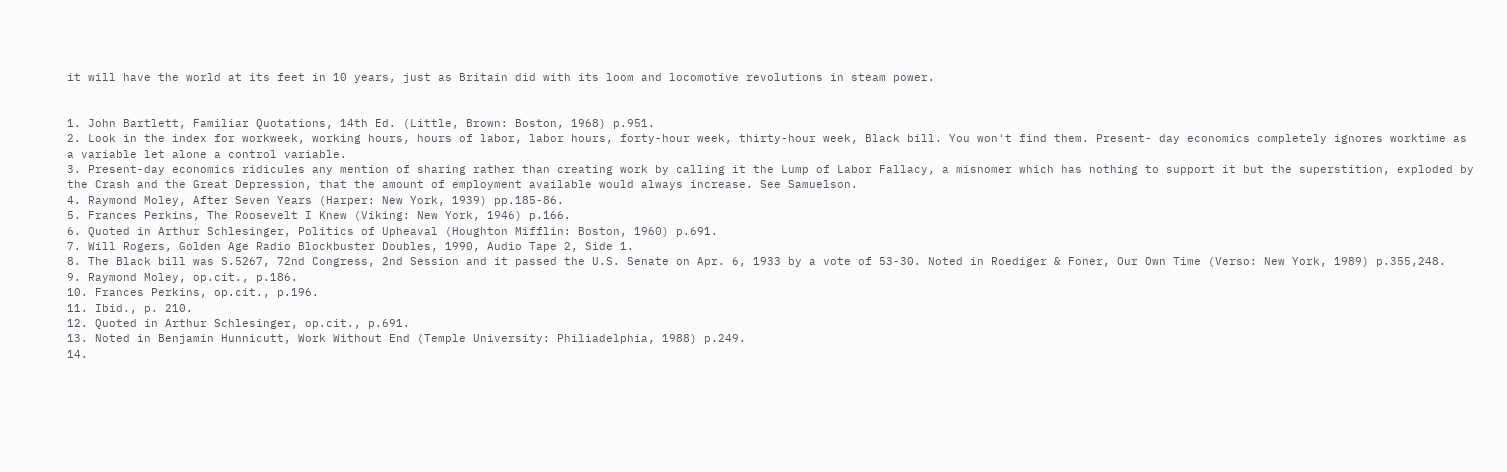it will have the world at its feet in 10 years, just as Britain did with its loom and locomotive revolutions in steam power.


1. John Bartlett, Familiar Quotations, 14th Ed. (Little, Brown: Boston, 1968) p.951.
2. Look in the index for workweek, working hours, hours of labor, labor hours, forty-hour week, thirty-hour week, Black bill. You won't find them. Present- day economics completely ignores worktime as a variable let alone a control variable.
3. Present-day economics ridicules any mention of sharing rather than creating work by calling it the Lump of Labor Fallacy, a misnomer which has nothing to support it but the superstition, exploded by the Crash and the Great Depression, that the amount of employment available would always increase. See Samuelson.
4. Raymond Moley, After Seven Years (Harper: New York, 1939) pp.185-86.
5. Frances Perkins, The Roosevelt I Knew (Viking: New York, 1946) p.166.
6. Quoted in Arthur Schlesinger, Politics of Upheaval (Houghton Mifflin: Boston, 1960) p.691.
7. Will Rogers, Golden Age Radio Blockbuster Doubles, 1990, Audio Tape 2, Side 1.
8. The Black bill was S.5267, 72nd Congress, 2nd Session and it passed the U.S. Senate on Apr. 6, 1933 by a vote of 53-30. Noted in Roediger & Foner, Our Own Time (Verso: New York, 1989) p.355,248.
9. Raymond Moley, op.cit., p.186.
10. Frances Perkins, op.cit., p.196.
11. Ibid., p. 210.
12. Quoted in Arthur Schlesinger, op.cit., p.691.
13. Noted in Benjamin Hunnicutt, Work Without End (Temple University: Philiadelphia, 1988) p.249.
14.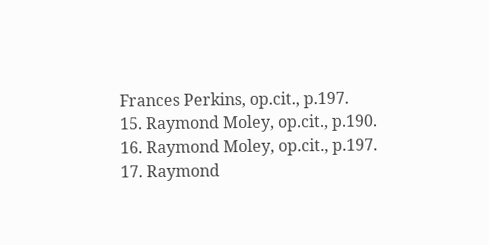Frances Perkins, op.cit., p.197.
15. Raymond Moley, op.cit., p.190.
16. Raymond Moley, op.cit., p.197.
17. Raymond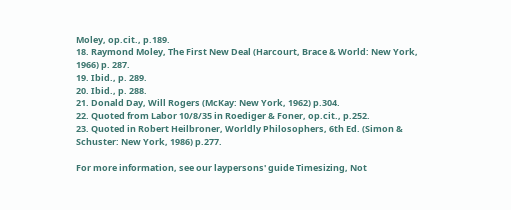Moley, op.cit., p.189.
18. Raymond Moley, The First New Deal (Harcourt, Brace & World: New York, 1966) p. 287.
19. Ibid., p. 289.
20. Ibid., p. 288.
21. Donald Day, Will Rogers (McKay: New York, 1962) p.304.
22. Quoted from Labor 10/8/35 in Roediger & Foner, op.cit., p.252.
23. Quoted in Robert Heilbroner, Worldly Philosophers, 6th Ed. (Simon & Schuster: New York, 1986) p.277.

For more information, see our laypersons' guide Timesizing, Not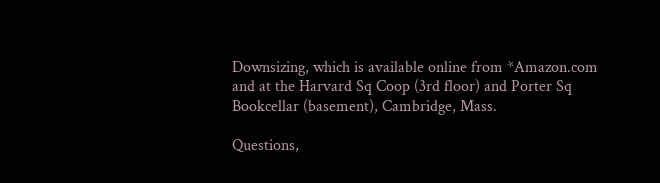Downsizing, which is available online from *Amazon.com and at the Harvard Sq Coop (3rd floor) and Porter Sq Bookcellar (basement), Cambridge, Mass.

Questions,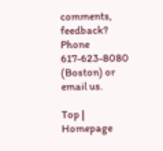comments, feedback? Phone 617-623-8080 (Boston) or email us.

Top | Homepage